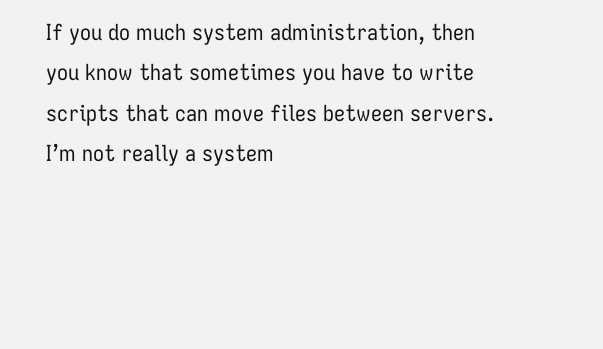If you do much system administration, then you know that sometimes you have to write scripts that can move files between servers. I’m not really a system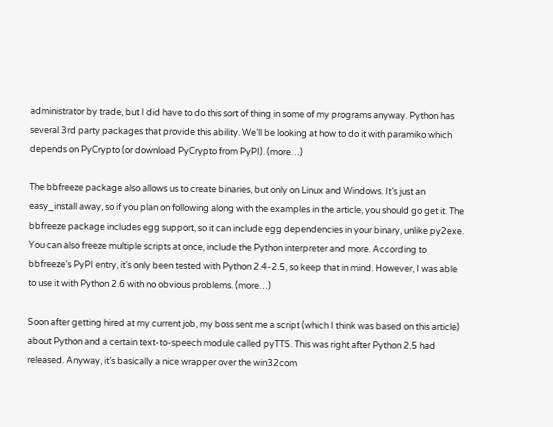administrator by trade, but I did have to do this sort of thing in some of my programs anyway. Python has several 3rd party packages that provide this ability. We’ll be looking at how to do it with paramiko which depends on PyCrypto (or download PyCrypto from PyPI). (more…)

The bbfreeze package also allows us to create binaries, but only on Linux and Windows. It’s just an easy_install away, so if you plan on following along with the examples in the article, you should go get it. The bbfreeze package includes egg support, so it can include egg dependencies in your binary, unlike py2exe. You can also freeze multiple scripts at once, include the Python interpreter and more. According to bbfreeze’s PyPI entry, it’s only been tested with Python 2.4-2.5, so keep that in mind. However, I was able to use it with Python 2.6 with no obvious problems. (more…)

Soon after getting hired at my current job, my boss sent me a script (which I think was based on this article) about Python and a certain text-to-speech module called pyTTS. This was right after Python 2.5 had released. Anyway, it’s basically a nice wrapper over the win32com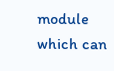module which can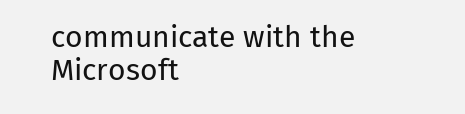communicate with the Microsoft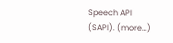Speech API (SAPI). (more…)